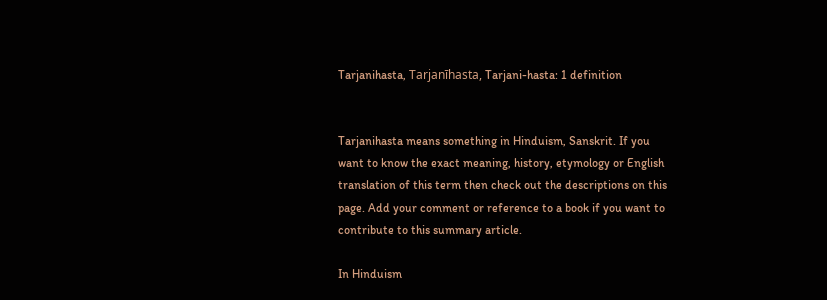Tarjanihasta, Tarjanīhasta, Tarjani-hasta: 1 definition


Tarjanihasta means something in Hinduism, Sanskrit. If you want to know the exact meaning, history, etymology or English translation of this term then check out the descriptions on this page. Add your comment or reference to a book if you want to contribute to this summary article.

In Hinduism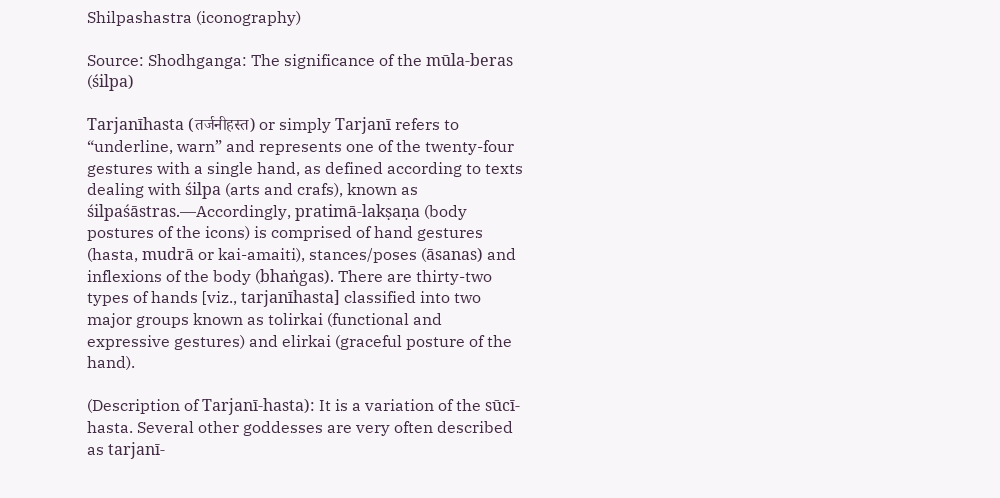Shilpashastra (iconography)

Source: Shodhganga: The significance of the mūla-beras (śilpa)

Tarjanīhasta (तर्जनीहस्त) or simply Tarjanī refers to “underline, warn” and represents one of the twenty-four gestures with a single hand, as defined according to texts dealing with śilpa (arts and crafs), known as śilpaśāstras.—Accordingly, pratimā-lakṣaṇa (body postures of the icons) is comprised of hand gestures (hasta, mudrā or kai-amaiti), stances/poses (āsanas) and inflexions of the body (bhaṅgas). There are thirty-two types of hands [viz., tarjanīhasta] classified into two major groups known as tolirkai (functional and expressive gestures) and elirkai (graceful posture of the hand).

(Description of Tarjanī-hasta): It is a variation of the sūcī-hasta. Several other goddesses are very often described as tarjanī-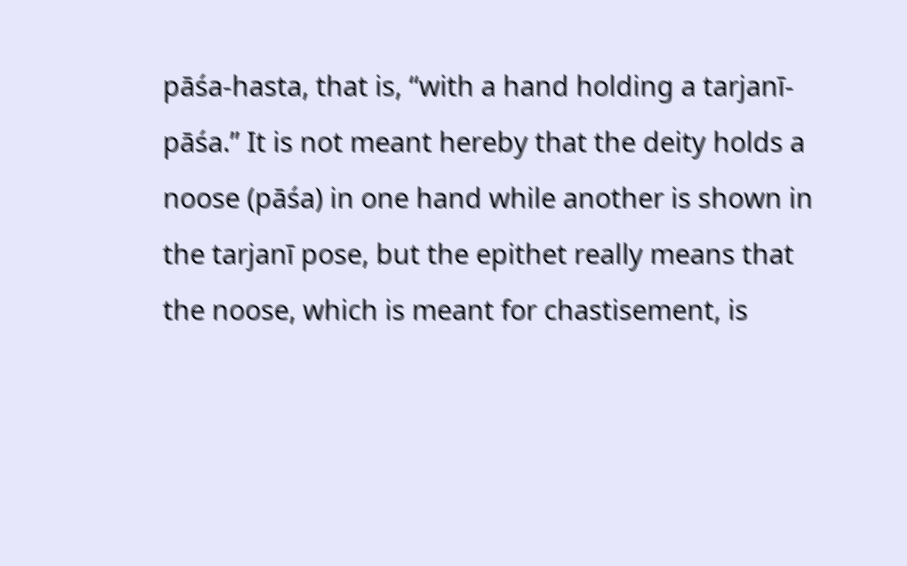pāśa-hasta, that is, “with a hand holding a tarjanī-pāśa.” It is not meant hereby that the deity holds a noose (pāśa) in one hand while another is shown in the tarjanī pose, but the epithet really means that the noose, which is meant for chastisement, is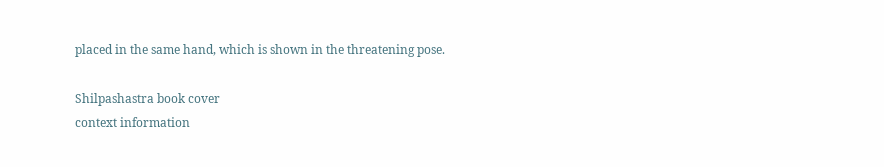placed in the same hand, which is shown in the threatening pose.

Shilpashastra book cover
context information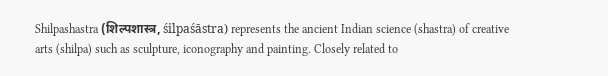Shilpashastra (शिल्पशास्त्र, śilpaśāstra) represents the ancient Indian science (shastra) of creative arts (shilpa) such as sculpture, iconography and painting. Closely related to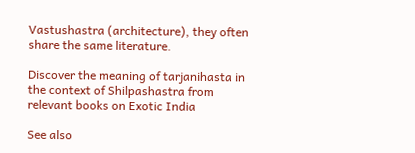Vastushastra (architecture), they often share the same literature.

Discover the meaning of tarjanihasta in the context of Shilpashastra from relevant books on Exotic India

See also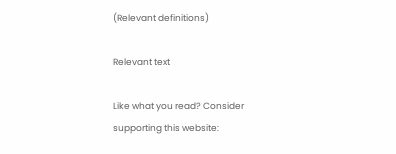(Relevant definitions)

Relevant text

Like what you read? Consider supporting this website: